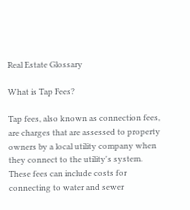Real Estate Glossary

What is Tap Fees?

Tap fees, also known as connection fees, are charges that are assessed to property owners by a local utility company when they connect to the utility's system. These fees can include costs for connecting to water and sewer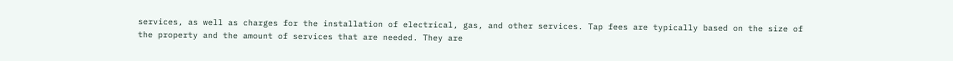services, as well as charges for the installation of electrical, gas, and other services. Tap fees are typically based on the size of the property and the amount of services that are needed. They are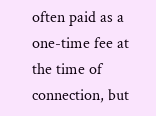often paid as a one-time fee at the time of connection, but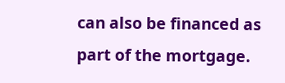can also be financed as part of the mortgage.